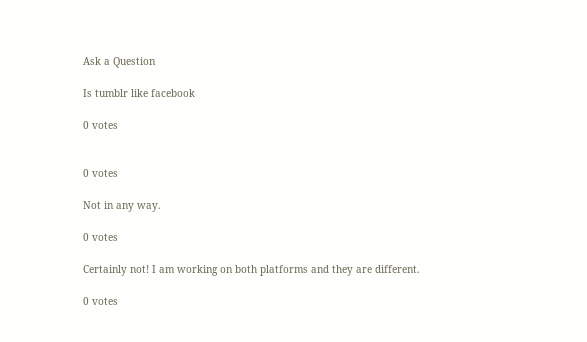Ask a Question

Is tumblr like facebook

0 votes


0 votes

Not in any way.

0 votes

Certainly not! I am working on both platforms and they are different.

0 votes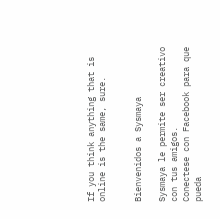If you think anything that is online is the same, sure.


Bienvenidos a Sysmaya

Sysmaya le permite ser creativo con tus amigos.
Conectese con Facebook para que pueda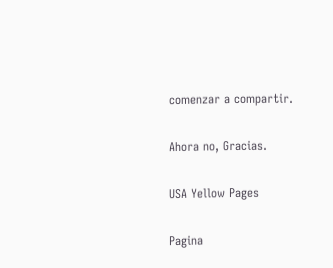comenzar a compartir.

Ahora no, Gracias.

USA Yellow Pages

Pagina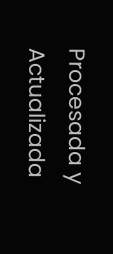Procesada y Actualizada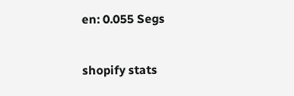en: 0.055 Segs

shopify stats